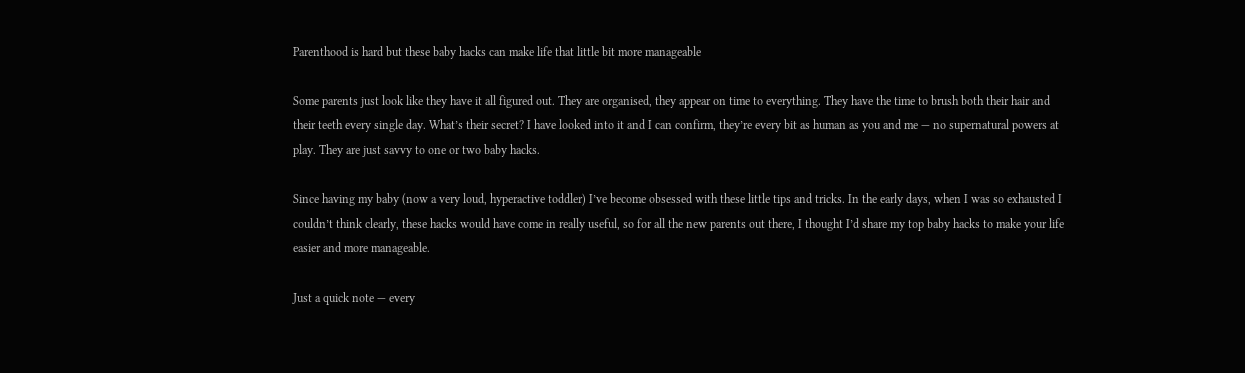Parenthood is hard but these baby hacks can make life that little bit more manageable

Some parents just look like they have it all figured out. They are organised, they appear on time to everything. They have the time to brush both their hair and their teeth every single day. What’s their secret? I have looked into it and I can confirm, they’re every bit as human as you and me — no supernatural powers at play. They are just savvy to one or two baby hacks.

Since having my baby (now a very loud, hyperactive toddler) I’ve become obsessed with these little tips and tricks. In the early days, when I was so exhausted I couldn’t think clearly, these hacks would have come in really useful, so for all the new parents out there, I thought I’d share my top baby hacks to make your life easier and more manageable.

Just a quick note — every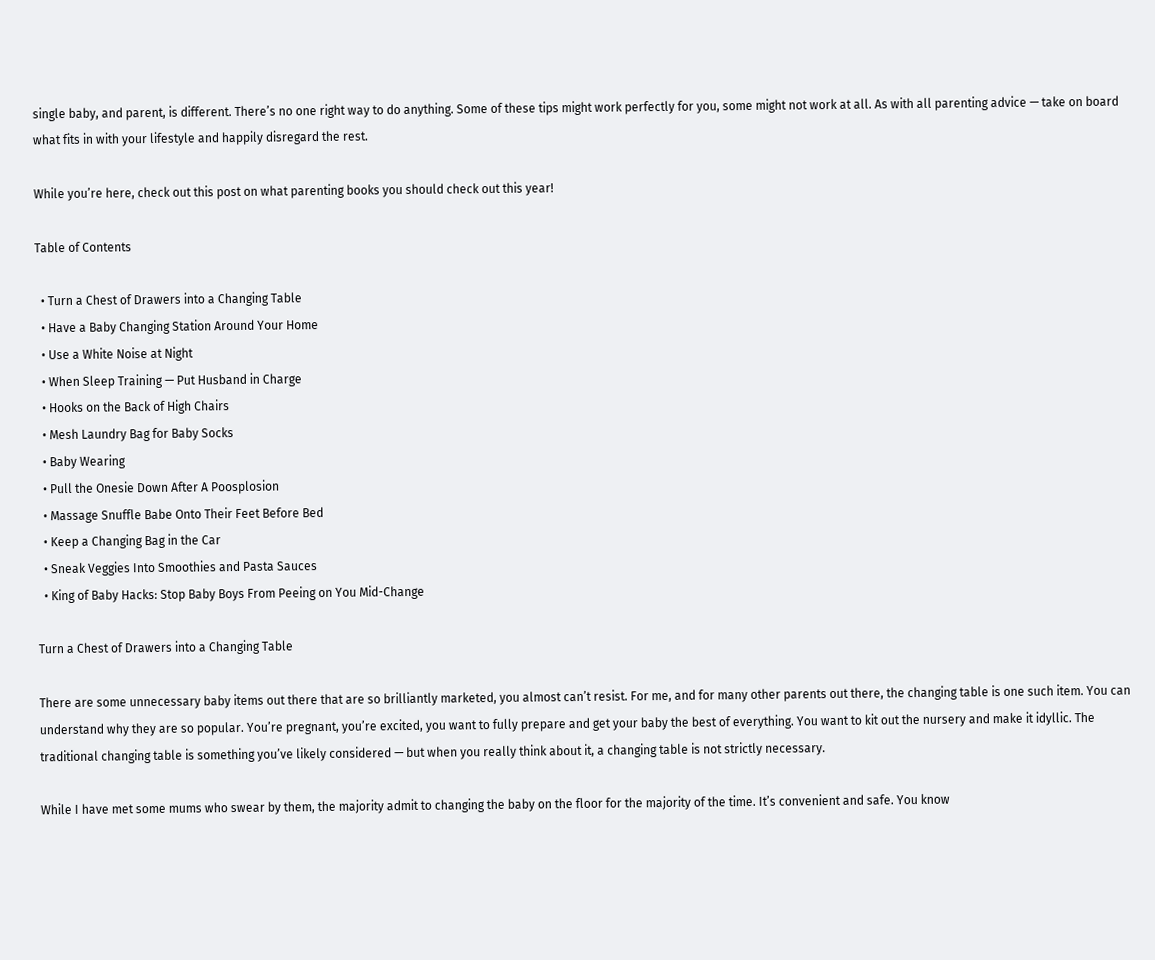single baby, and parent, is different. There’s no one right way to do anything. Some of these tips might work perfectly for you, some might not work at all. As with all parenting advice — take on board what fits in with your lifestyle and happily disregard the rest.

While you’re here, check out this post on what parenting books you should check out this year!

Table of Contents

  • Turn a Chest of Drawers into a Changing Table
  • Have a Baby Changing Station Around Your Home
  • Use a White Noise at Night
  • When Sleep Training — Put Husband in Charge
  • Hooks on the Back of High Chairs
  • Mesh Laundry Bag for Baby Socks
  • Baby Wearing
  • Pull the Onesie Down After A Poosplosion
  • Massage Snuffle Babe Onto Their Feet Before Bed
  • Keep a Changing Bag in the Car
  • Sneak Veggies Into Smoothies and Pasta Sauces
  • King of Baby Hacks: Stop Baby Boys From Peeing on You Mid-Change

Turn a Chest of Drawers into a Changing Table

There are some unnecessary baby items out there that are so brilliantly marketed, you almost can’t resist. For me, and for many other parents out there, the changing table is one such item. You can understand why they are so popular. You’re pregnant, you’re excited, you want to fully prepare and get your baby the best of everything. You want to kit out the nursery and make it idyllic. The traditional changing table is something you’ve likely considered — but when you really think about it, a changing table is not strictly necessary.

While I have met some mums who swear by them, the majority admit to changing the baby on the floor for the majority of the time. It’s convenient and safe. You know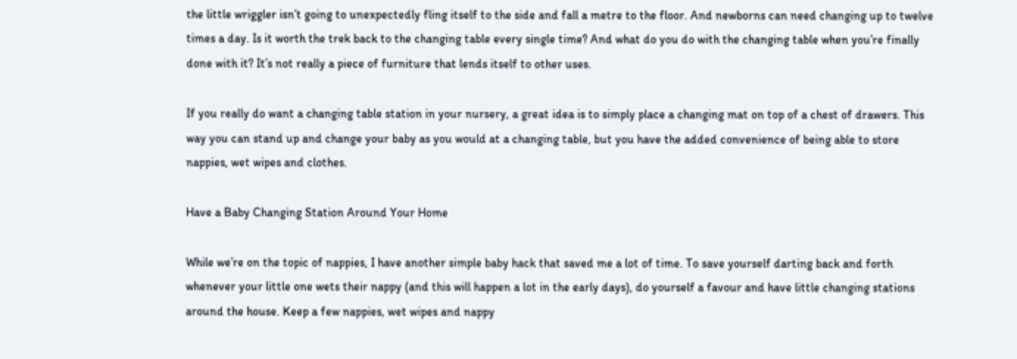the little wriggler isn’t going to unexpectedly fling itself to the side and fall a metre to the floor. And newborns can need changing up to twelve times a day. Is it worth the trek back to the changing table every single time? And what do you do with the changing table when you’re finally done with it? It’s not really a piece of furniture that lends itself to other uses.

If you really do want a changing table station in your nursery, a great idea is to simply place a changing mat on top of a chest of drawers. This way you can stand up and change your baby as you would at a changing table, but you have the added convenience of being able to store nappies, wet wipes and clothes.

Have a Baby Changing Station Around Your Home

While we’re on the topic of nappies, I have another simple baby hack that saved me a lot of time. To save yourself darting back and forth whenever your little one wets their nappy (and this will happen a lot in the early days), do yourself a favour and have little changing stations around the house. Keep a few nappies, wet wipes and nappy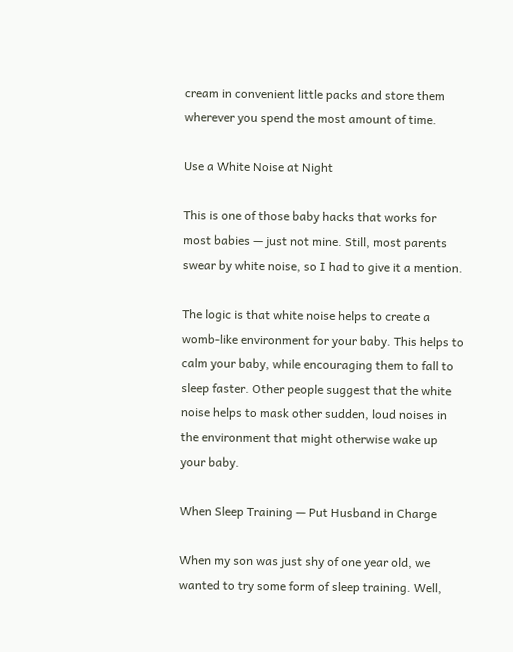cream in convenient little packs and store them wherever you spend the most amount of time.

Use a White Noise at Night

This is one of those baby hacks that works for most babies — just not mine. Still, most parents swear by white noise, so I had to give it a mention.

The logic is that white noise helps to create a womb-like environment for your baby. This helps to calm your baby, while encouraging them to fall to sleep faster. Other people suggest that the white noise helps to mask other sudden, loud noises in the environment that might otherwise wake up your baby.

When Sleep Training — Put Husband in Charge

When my son was just shy of one year old, we wanted to try some form of sleep training. Well,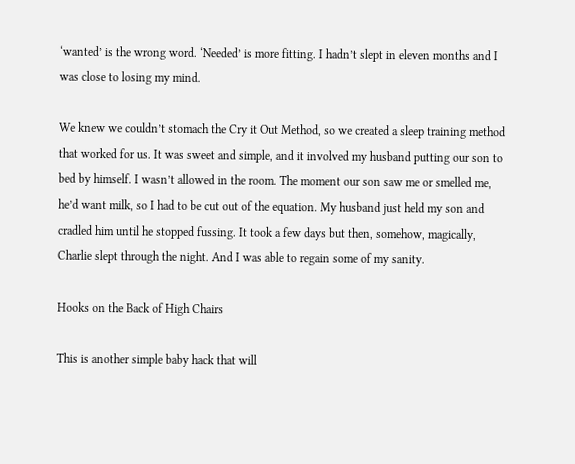‘wanted’ is the wrong word. ‘Needed’ is more fitting. I hadn’t slept in eleven months and I was close to losing my mind.

We knew we couldn’t stomach the Cry it Out Method, so we created a sleep training method that worked for us. It was sweet and simple, and it involved my husband putting our son to bed by himself. I wasn’t allowed in the room. The moment our son saw me or smelled me, he’d want milk, so I had to be cut out of the equation. My husband just held my son and cradled him until he stopped fussing. It took a few days but then, somehow, magically, Charlie slept through the night. And I was able to regain some of my sanity.

Hooks on the Back of High Chairs

This is another simple baby hack that will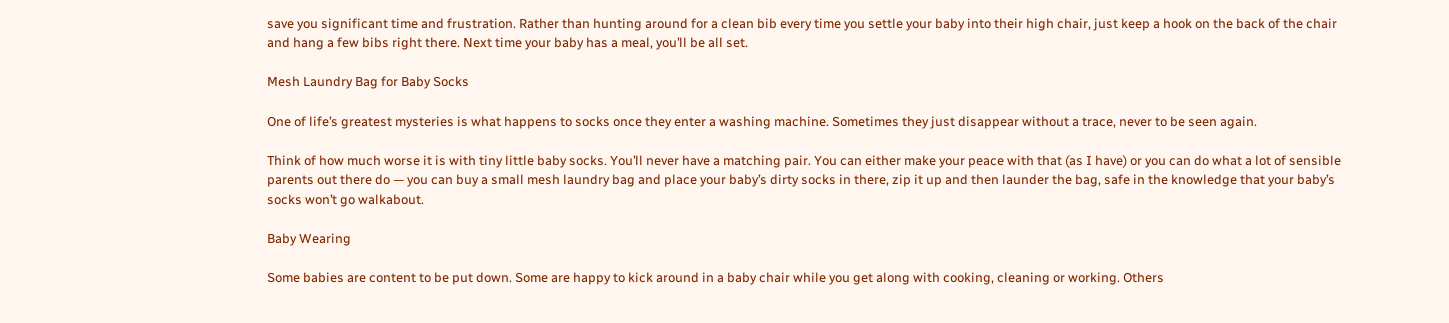save you significant time and frustration. Rather than hunting around for a clean bib every time you settle your baby into their high chair, just keep a hook on the back of the chair and hang a few bibs right there. Next time your baby has a meal, you’ll be all set.

Mesh Laundry Bag for Baby Socks

One of life’s greatest mysteries is what happens to socks once they enter a washing machine. Sometimes they just disappear without a trace, never to be seen again.

Think of how much worse it is with tiny little baby socks. You’ll never have a matching pair. You can either make your peace with that (as I have) or you can do what a lot of sensible parents out there do — you can buy a small mesh laundry bag and place your baby’s dirty socks in there, zip it up and then launder the bag, safe in the knowledge that your baby’s socks won’t go walkabout.

Baby Wearing

Some babies are content to be put down. Some are happy to kick around in a baby chair while you get along with cooking, cleaning or working. Others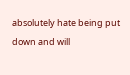absolutely hate being put down and will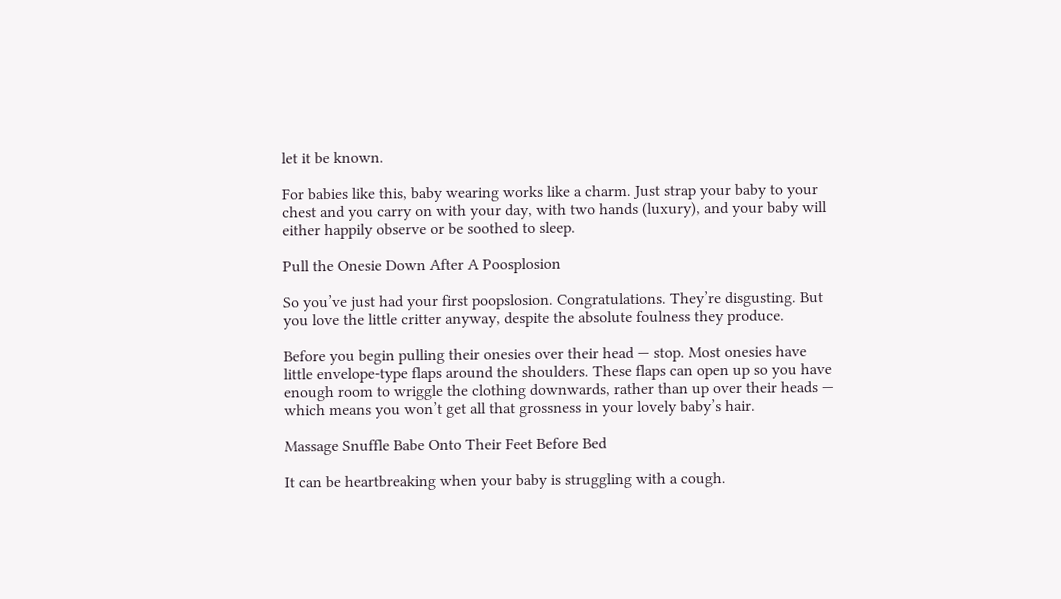let it be known.

For babies like this, baby wearing works like a charm. Just strap your baby to your chest and you carry on with your day, with two hands (luxury), and your baby will either happily observe or be soothed to sleep.

Pull the Onesie Down After A Poosplosion

So you’ve just had your first poopslosion. Congratulations. They’re disgusting. But you love the little critter anyway, despite the absolute foulness they produce.

Before you begin pulling their onesies over their head — stop. Most onesies have little envelope-type flaps around the shoulders. These flaps can open up so you have enough room to wriggle the clothing downwards, rather than up over their heads — which means you won’t get all that grossness in your lovely baby’s hair.

Massage Snuffle Babe Onto Their Feet Before Bed

It can be heartbreaking when your baby is struggling with a cough.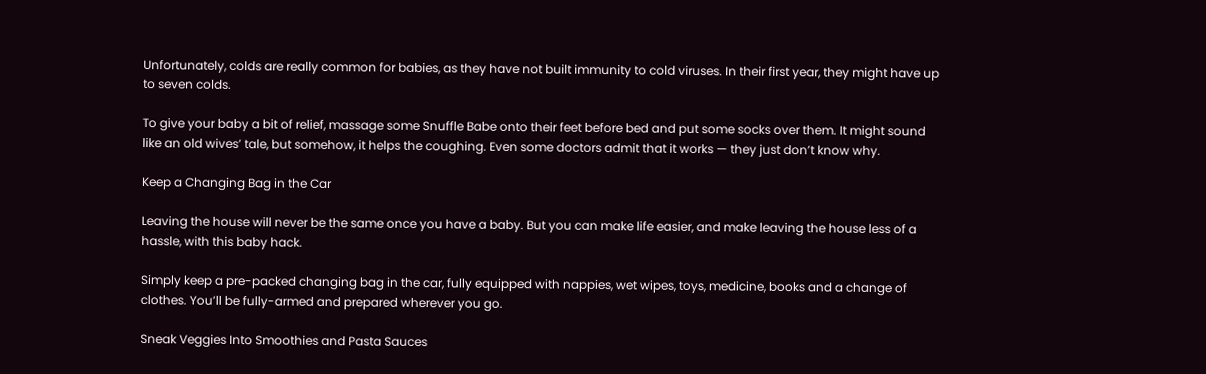Unfortunately, colds are really common for babies, as they have not built immunity to cold viruses. In their first year, they might have up to seven colds.

To give your baby a bit of relief, massage some Snuffle Babe onto their feet before bed and put some socks over them. It might sound like an old wives’ tale, but somehow, it helps the coughing. Even some doctors admit that it works — they just don’t know why.

Keep a Changing Bag in the Car

Leaving the house will never be the same once you have a baby. But you can make life easier, and make leaving the house less of a hassle, with this baby hack.

Simply keep a pre-packed changing bag in the car, fully equipped with nappies, wet wipes, toys, medicine, books and a change of clothes. You’ll be fully-armed and prepared wherever you go.

Sneak Veggies Into Smoothies and Pasta Sauces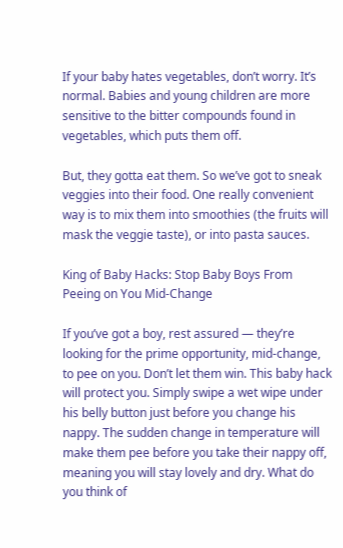If your baby hates vegetables, don’t worry. It’s normal. Babies and young children are more sensitive to the bitter compounds found in vegetables, which puts them off.

But, they gotta eat them. So we’ve got to sneak veggies into their food. One really convenient way is to mix them into smoothies (the fruits will mask the veggie taste), or into pasta sauces.

King of Baby Hacks: Stop Baby Boys From Peeing on You Mid-Change

If you’ve got a boy, rest assured — they’re looking for the prime opportunity, mid-change, to pee on you. Don’t let them win. This baby hack will protect you. Simply swipe a wet wipe under his belly button just before you change his nappy. The sudden change in temperature will make them pee before you take their nappy off, meaning you will stay lovely and dry. What do you think of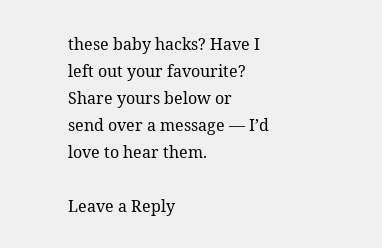these baby hacks? Have I left out your favourite? Share yours below or send over a message — I’d love to hear them.

Leave a Reply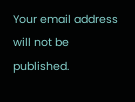Your email address will not be published.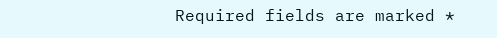Required fields are marked *